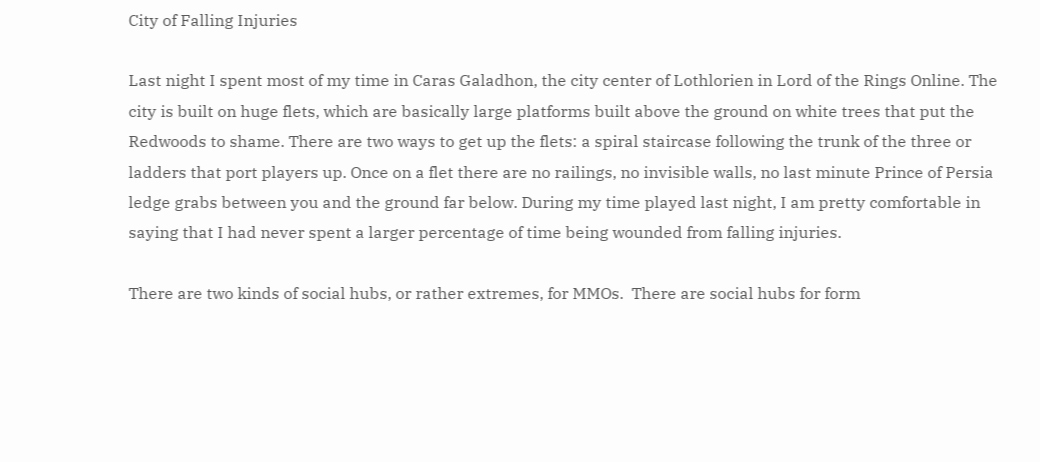City of Falling Injuries

Last night I spent most of my time in Caras Galadhon, the city center of Lothlorien in Lord of the Rings Online. The city is built on huge flets, which are basically large platforms built above the ground on white trees that put the Redwoods to shame. There are two ways to get up the flets: a spiral staircase following the trunk of the three or ladders that port players up. Once on a flet there are no railings, no invisible walls, no last minute Prince of Persia ledge grabs between you and the ground far below. During my time played last night, I am pretty comfortable in saying that I had never spent a larger percentage of time being wounded from falling injuries.

There are two kinds of social hubs, or rather extremes, for MMOs.  There are social hubs for form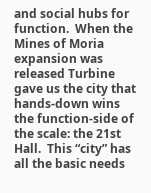and social hubs for function.  When the Mines of Moria expansion was released Turbine gave us the city that hands-down wins the function-side of the scale: the 21st Hall.  This “city” has all the basic needs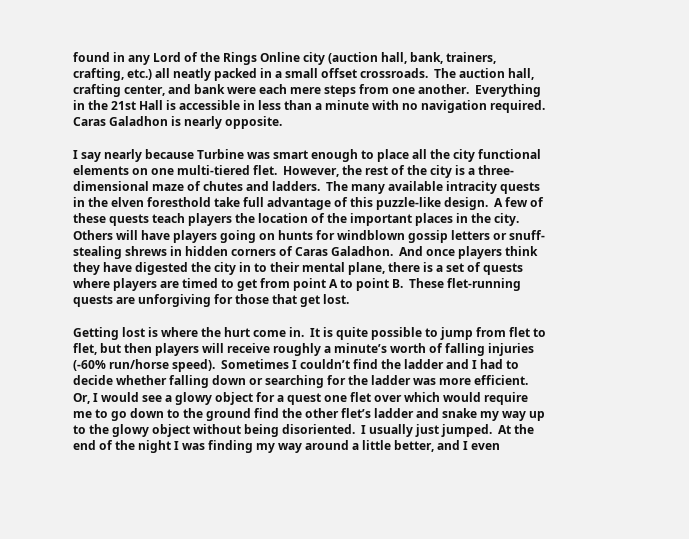found in any Lord of the Rings Online city (auction hall, bank, trainers, crafting, etc.) all neatly packed in a small offset crossroads.  The auction hall, crafting center, and bank were each mere steps from one another.  Everything in the 21st Hall is accessible in less than a minute with no navigation required.  Caras Galadhon is nearly opposite.

I say nearly because Turbine was smart enough to place all the city functional elements on one multi-tiered flet.  However, the rest of the city is a three-dimensional maze of chutes and ladders.  The many available intracity quests in the elven foresthold take full advantage of this puzzle-like design.  A few of these quests teach players the location of the important places in the city.  Others will have players going on hunts for windblown gossip letters or snuff-stealing shrews in hidden corners of Caras Galadhon.  And once players think they have digested the city in to their mental plane, there is a set of quests where players are timed to get from point A to point B.  These flet-running quests are unforgiving for those that get lost.

Getting lost is where the hurt come in.  It is quite possible to jump from flet to flet, but then players will receive roughly a minute’s worth of falling injuries (-60% run/horse speed).  Sometimes I couldn’t find the ladder and I had to decide whether falling down or searching for the ladder was more efficient.  Or, I would see a glowy object for a quest one flet over which would require me to go down to the ground find the other flet’s ladder and snake my way up to the glowy object without being disoriented.  I usually just jumped.  At the end of the night I was finding my way around a little better, and I even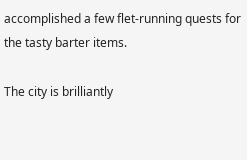accomplished a few flet-running quests for the tasty barter items.

The city is brilliantly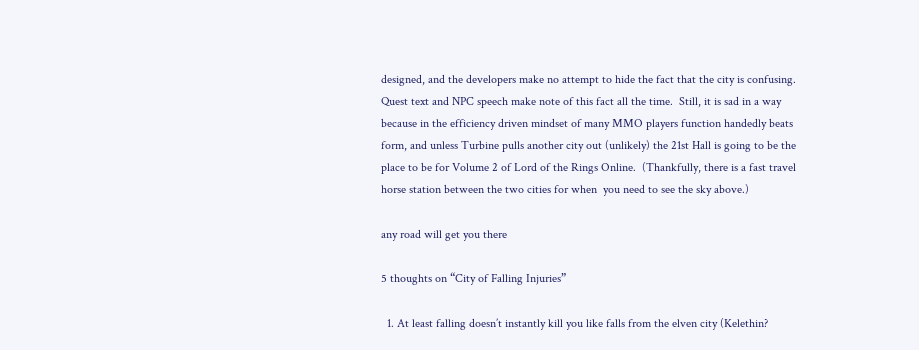designed, and the developers make no attempt to hide the fact that the city is confusing.  Quest text and NPC speech make note of this fact all the time.  Still, it is sad in a way because in the efficiency driven mindset of many MMO players function handedly beats form, and unless Turbine pulls another city out (unlikely) the 21st Hall is going to be the place to be for Volume 2 of Lord of the Rings Online.  (Thankfully, there is a fast travel horse station between the two cities for when  you need to see the sky above.)

any road will get you there

5 thoughts on “City of Falling Injuries”

  1. At least falling doesn’t instantly kill you like falls from the elven city (Kelethin?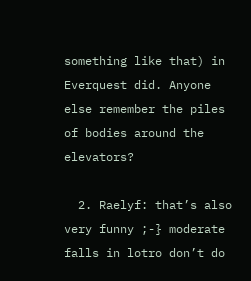something like that) in Everquest did. Anyone else remember the piles of bodies around the elevators?

  2. Raelyf: that’s also very funny ;-} moderate falls in lotro don’t do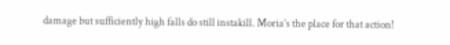damage but sufficiently high falls do still instakill. Moria’s the place for that action!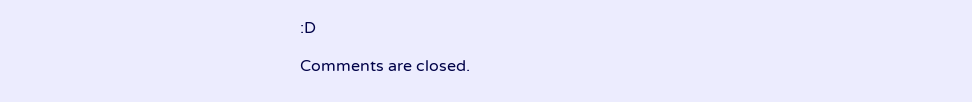:D

Comments are closed.